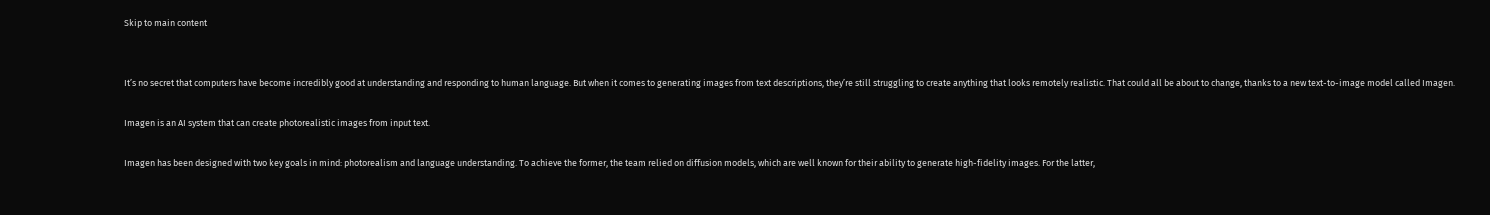Skip to main content


It’s no secret that computers have become incredibly good at understanding and responding to human language. But when it comes to generating images from text descriptions, they’re still struggling to create anything that looks remotely realistic. That could all be about to change, thanks to a new text-to-image model called Imagen.

Imagen is an AI system that can create photorealistic images from input text.

Imagen has been designed with two key goals in mind: photorealism and language understanding. To achieve the former, the team relied on diffusion models, which are well known for their ability to generate high-fidelity images. For the latter,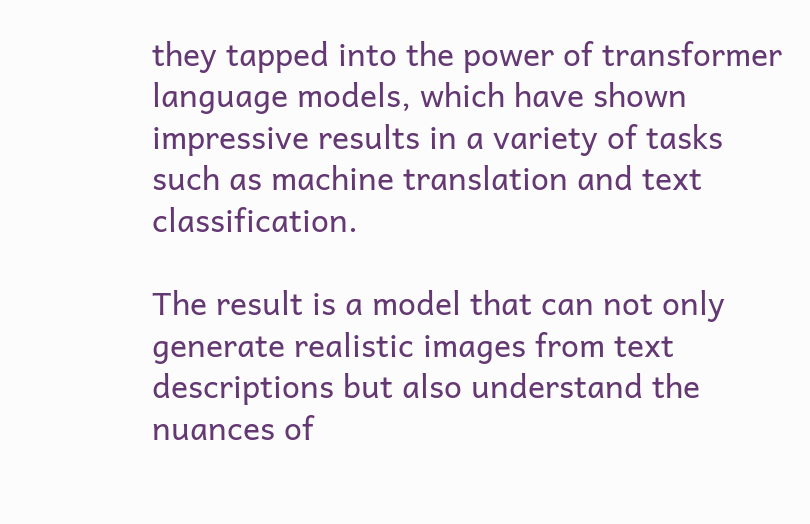they tapped into the power of transformer language models, which have shown impressive results in a variety of tasks such as machine translation and text classification.

The result is a model that can not only generate realistic images from text descriptions but also understand the nuances of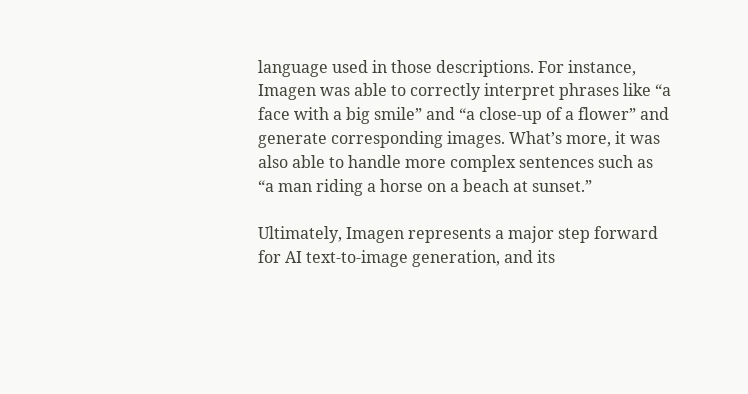language used in those descriptions. For instance, Imagen was able to correctly interpret phrases like “a face with a big smile” and “a close-up of a flower” and generate corresponding images. What’s more, it was also able to handle more complex sentences such as “a man riding a horse on a beach at sunset.”

Ultimately, Imagen represents a major step forward for AI text-to-image generation, and its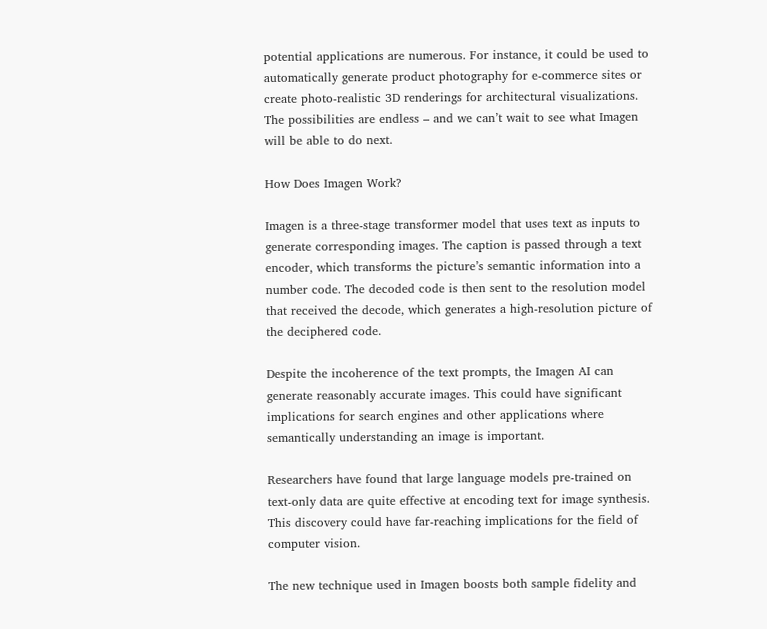potential applications are numerous. For instance, it could be used to automatically generate product photography for e-commerce sites or create photo-realistic 3D renderings for architectural visualizations. The possibilities are endless – and we can’t wait to see what Imagen will be able to do next.

How Does Imagen Work?

Imagen is a three-stage transformer model that uses text as inputs to generate corresponding images. The caption is passed through a text encoder, which transforms the picture’s semantic information into a number code. The decoded code is then sent to the resolution model that received the decode, which generates a high-resolution picture of the deciphered code.

Despite the incoherence of the text prompts, the Imagen AI can generate reasonably accurate images. This could have significant implications for search engines and other applications where semantically understanding an image is important.

Researchers have found that large language models pre-trained on text-only data are quite effective at encoding text for image synthesis. This discovery could have far-reaching implications for the field of computer vision.

The new technique used in Imagen boosts both sample fidelity and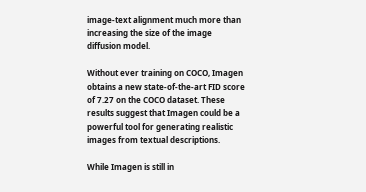image-text alignment much more than increasing the size of the image diffusion model.

Without ever training on COCO, Imagen obtains a new state-of-the-art FID score of 7.27 on the COCO dataset. These results suggest that Imagen could be a powerful tool for generating realistic images from textual descriptions.

While Imagen is still in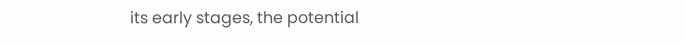its early stages, the potential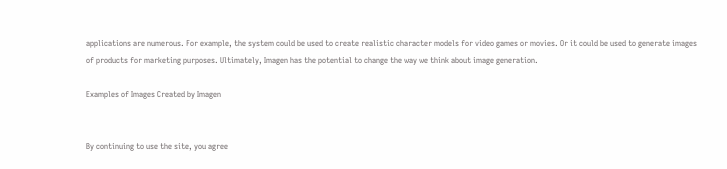applications are numerous. For example, the system could be used to create realistic character models for video games or movies. Or it could be used to generate images of products for marketing purposes. Ultimately, Imagen has the potential to change the way we think about image generation.

Examples of Images Created by Imagen


By continuing to use the site, you agree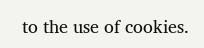to the use of cookies.